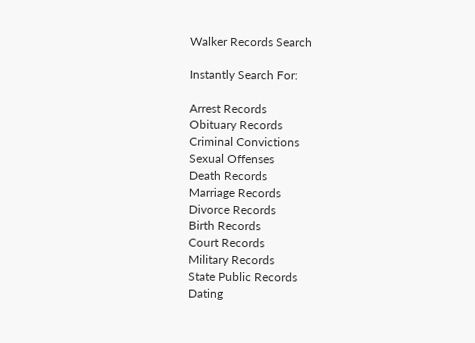Walker Records Search

Instantly Search For:

Arrest Records
Obituary Records
Criminal Convictions
Sexual Offenses
Death Records
Marriage Records
Divorce Records
Birth Records
Court Records
Military Records
State Public Records
Dating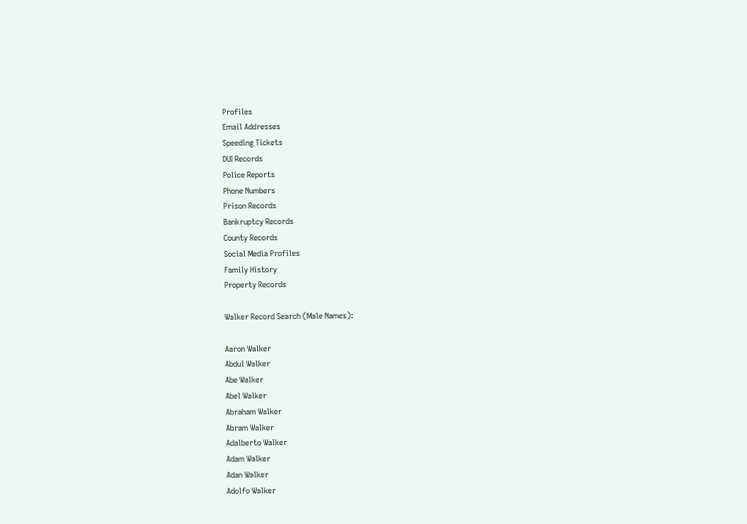Profiles
Email Addresses
Speeding Tickets
DUI Records
Police Reports
Phone Numbers
Prison Records
Bankruptcy Records
County Records
Social Media Profiles
Family History
Property Records

Walker Record Search (Male Names):

Aaron Walker
Abdul Walker
Abe Walker
Abel Walker
Abraham Walker
Abram Walker
Adalberto Walker
Adam Walker
Adan Walker
Adolfo Walker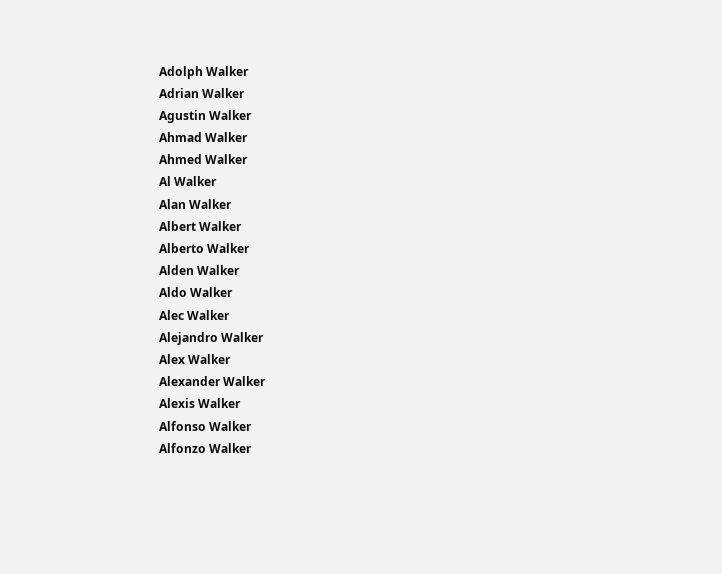Adolph Walker
Adrian Walker
Agustin Walker
Ahmad Walker
Ahmed Walker
Al Walker
Alan Walker
Albert Walker
Alberto Walker
Alden Walker
Aldo Walker
Alec Walker
Alejandro Walker
Alex Walker
Alexander Walker
Alexis Walker
Alfonso Walker
Alfonzo Walker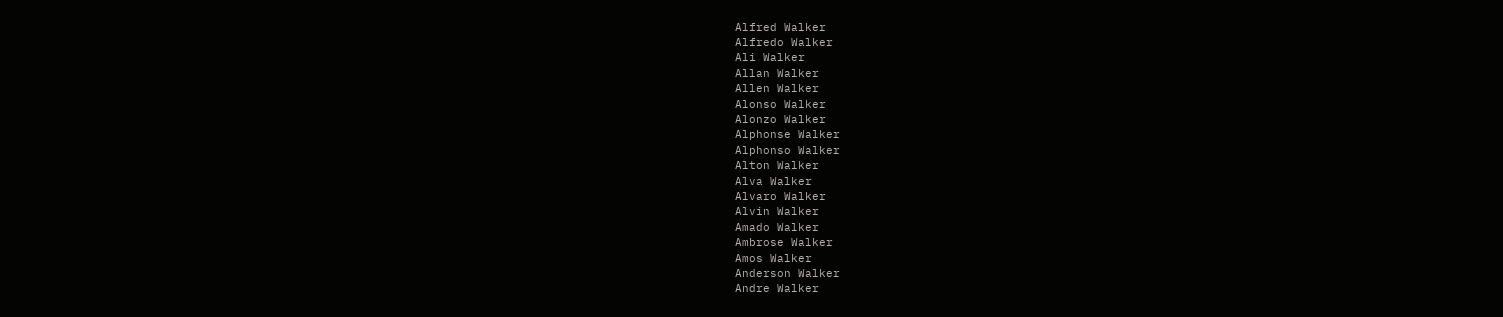Alfred Walker
Alfredo Walker
Ali Walker
Allan Walker
Allen Walker
Alonso Walker
Alonzo Walker
Alphonse Walker
Alphonso Walker
Alton Walker
Alva Walker
Alvaro Walker
Alvin Walker
Amado Walker
Ambrose Walker
Amos Walker
Anderson Walker
Andre Walker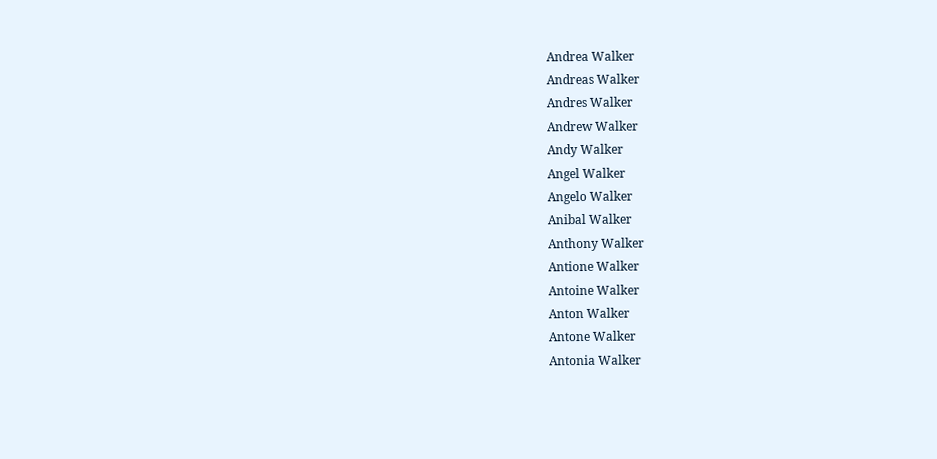Andrea Walker
Andreas Walker
Andres Walker
Andrew Walker
Andy Walker
Angel Walker
Angelo Walker
Anibal Walker
Anthony Walker
Antione Walker
Antoine Walker
Anton Walker
Antone Walker
Antonia Walker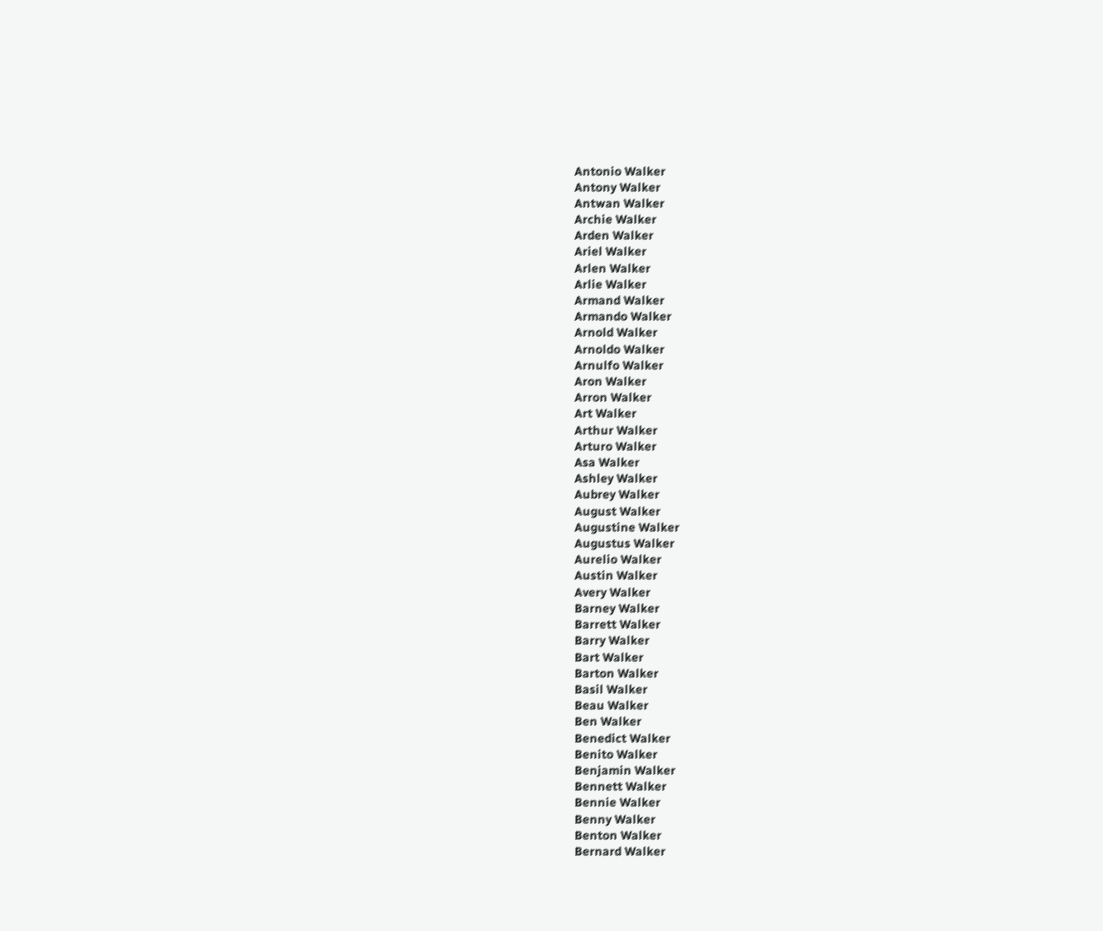Antonio Walker
Antony Walker
Antwan Walker
Archie Walker
Arden Walker
Ariel Walker
Arlen Walker
Arlie Walker
Armand Walker
Armando Walker
Arnold Walker
Arnoldo Walker
Arnulfo Walker
Aron Walker
Arron Walker
Art Walker
Arthur Walker
Arturo Walker
Asa Walker
Ashley Walker
Aubrey Walker
August Walker
Augustine Walker
Augustus Walker
Aurelio Walker
Austin Walker
Avery Walker
Barney Walker
Barrett Walker
Barry Walker
Bart Walker
Barton Walker
Basil Walker
Beau Walker
Ben Walker
Benedict Walker
Benito Walker
Benjamin Walker
Bennett Walker
Bennie Walker
Benny Walker
Benton Walker
Bernard Walker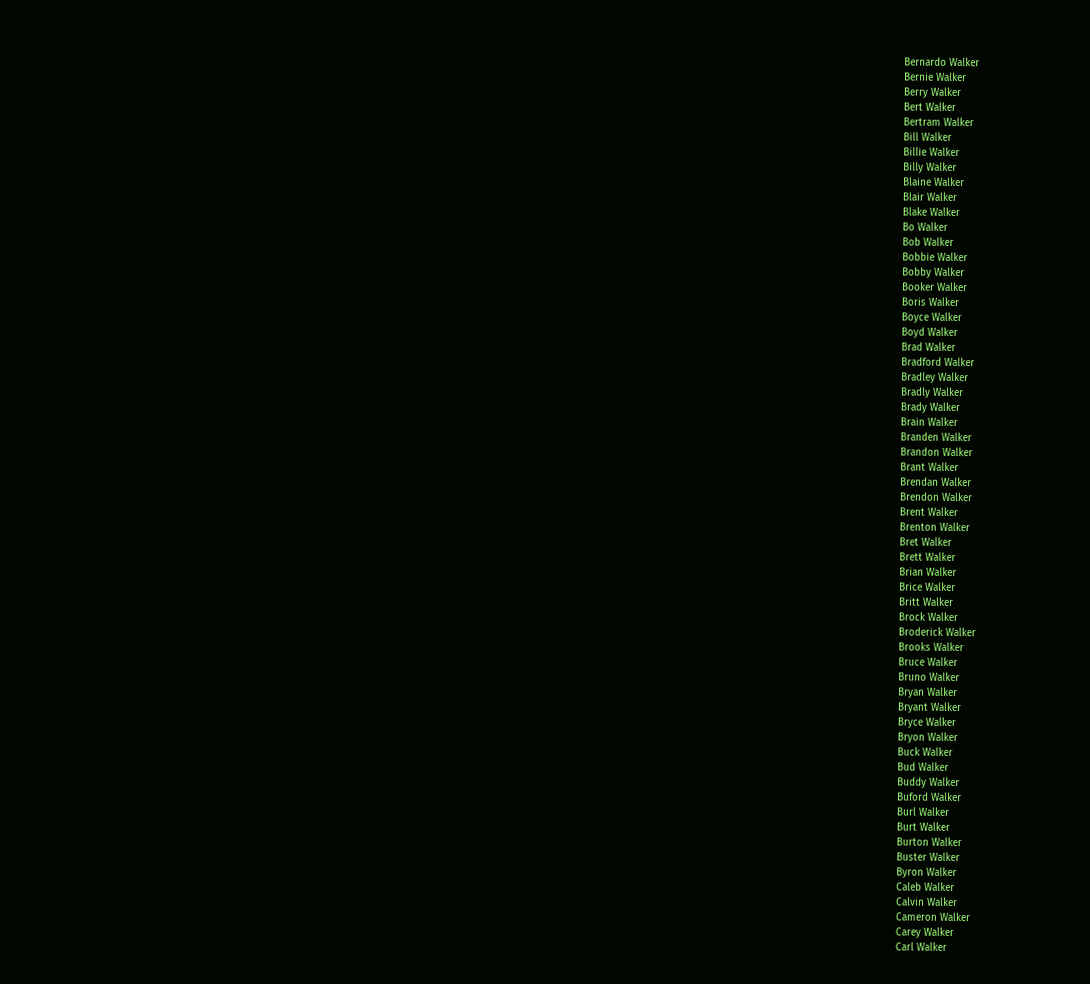Bernardo Walker
Bernie Walker
Berry Walker
Bert Walker
Bertram Walker
Bill Walker
Billie Walker
Billy Walker
Blaine Walker
Blair Walker
Blake Walker
Bo Walker
Bob Walker
Bobbie Walker
Bobby Walker
Booker Walker
Boris Walker
Boyce Walker
Boyd Walker
Brad Walker
Bradford Walker
Bradley Walker
Bradly Walker
Brady Walker
Brain Walker
Branden Walker
Brandon Walker
Brant Walker
Brendan Walker
Brendon Walker
Brent Walker
Brenton Walker
Bret Walker
Brett Walker
Brian Walker
Brice Walker
Britt Walker
Brock Walker
Broderick Walker
Brooks Walker
Bruce Walker
Bruno Walker
Bryan Walker
Bryant Walker
Bryce Walker
Bryon Walker
Buck Walker
Bud Walker
Buddy Walker
Buford Walker
Burl Walker
Burt Walker
Burton Walker
Buster Walker
Byron Walker
Caleb Walker
Calvin Walker
Cameron Walker
Carey Walker
Carl Walker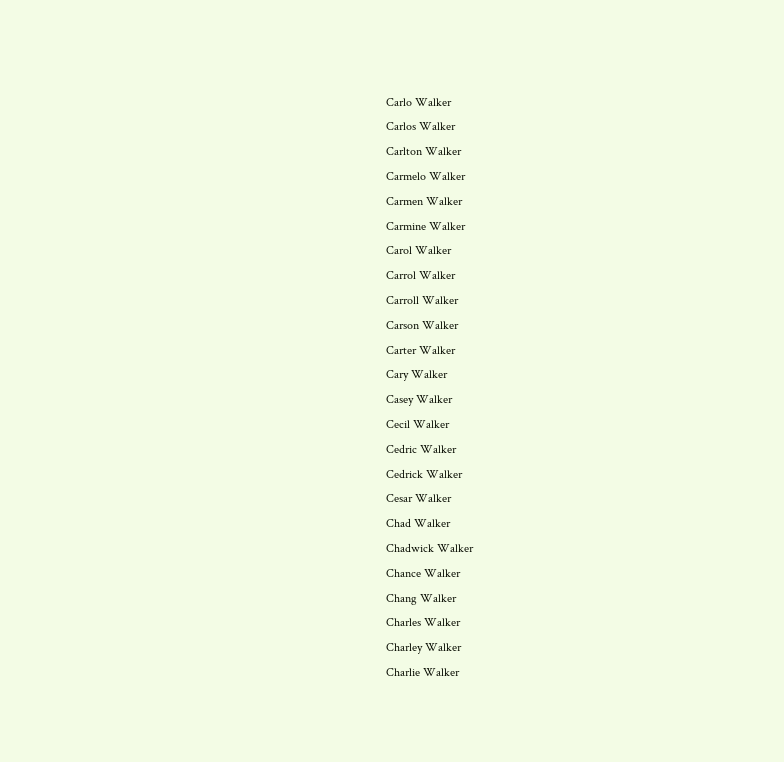Carlo Walker
Carlos Walker
Carlton Walker
Carmelo Walker
Carmen Walker
Carmine Walker
Carol Walker
Carrol Walker
Carroll Walker
Carson Walker
Carter Walker
Cary Walker
Casey Walker
Cecil Walker
Cedric Walker
Cedrick Walker
Cesar Walker
Chad Walker
Chadwick Walker
Chance Walker
Chang Walker
Charles Walker
Charley Walker
Charlie Walker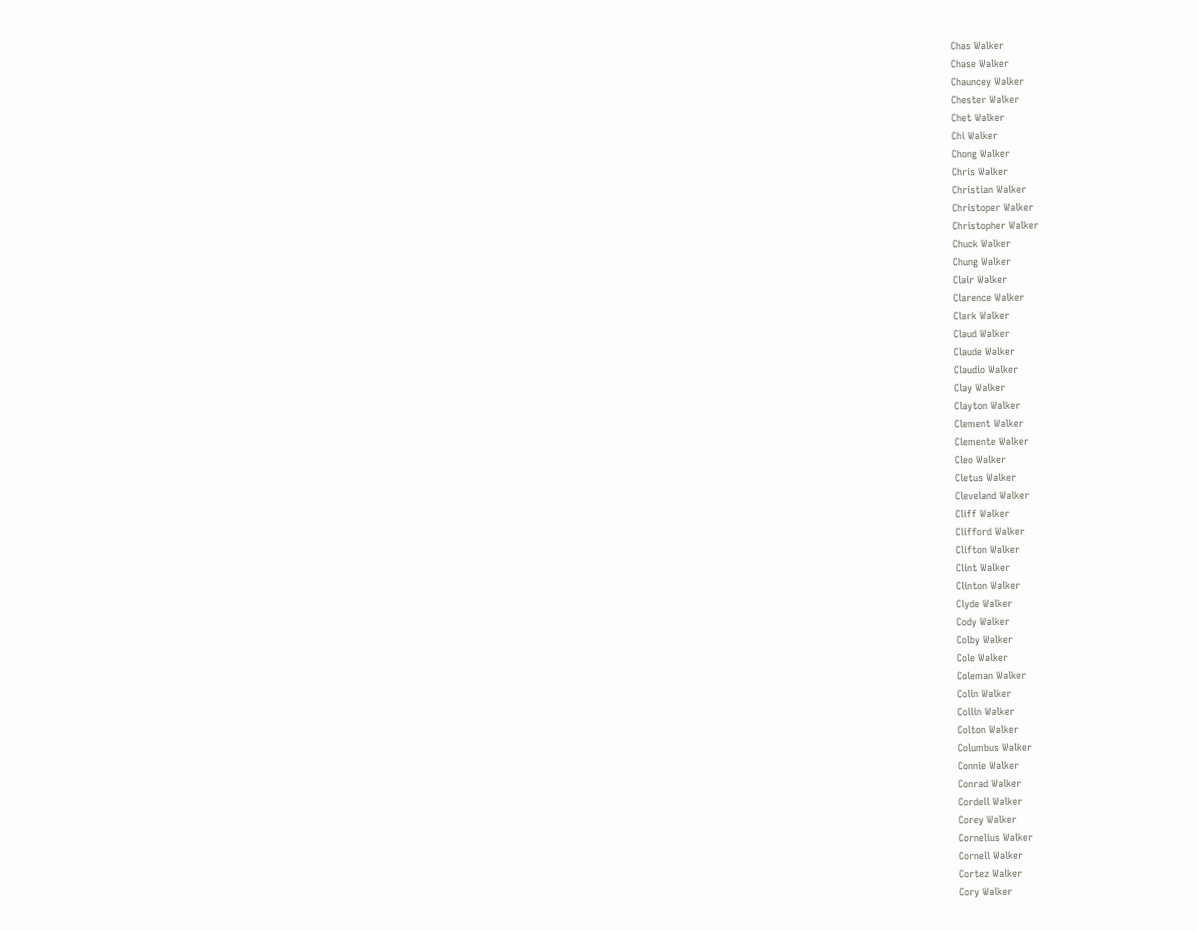Chas Walker
Chase Walker
Chauncey Walker
Chester Walker
Chet Walker
Chi Walker
Chong Walker
Chris Walker
Christian Walker
Christoper Walker
Christopher Walker
Chuck Walker
Chung Walker
Clair Walker
Clarence Walker
Clark Walker
Claud Walker
Claude Walker
Claudio Walker
Clay Walker
Clayton Walker
Clement Walker
Clemente Walker
Cleo Walker
Cletus Walker
Cleveland Walker
Cliff Walker
Clifford Walker
Clifton Walker
Clint Walker
Clinton Walker
Clyde Walker
Cody Walker
Colby Walker
Cole Walker
Coleman Walker
Colin Walker
Collin Walker
Colton Walker
Columbus Walker
Connie Walker
Conrad Walker
Cordell Walker
Corey Walker
Cornelius Walker
Cornell Walker
Cortez Walker
Cory Walker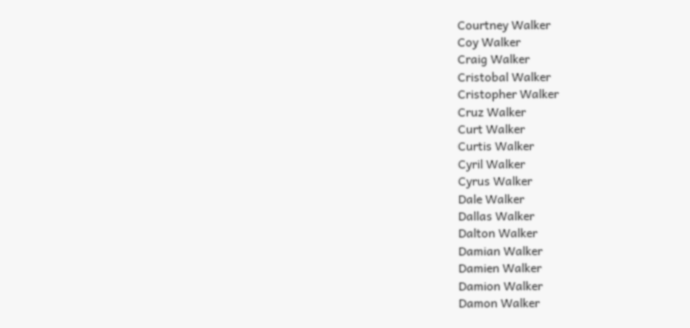Courtney Walker
Coy Walker
Craig Walker
Cristobal Walker
Cristopher Walker
Cruz Walker
Curt Walker
Curtis Walker
Cyril Walker
Cyrus Walker
Dale Walker
Dallas Walker
Dalton Walker
Damian Walker
Damien Walker
Damion Walker
Damon Walker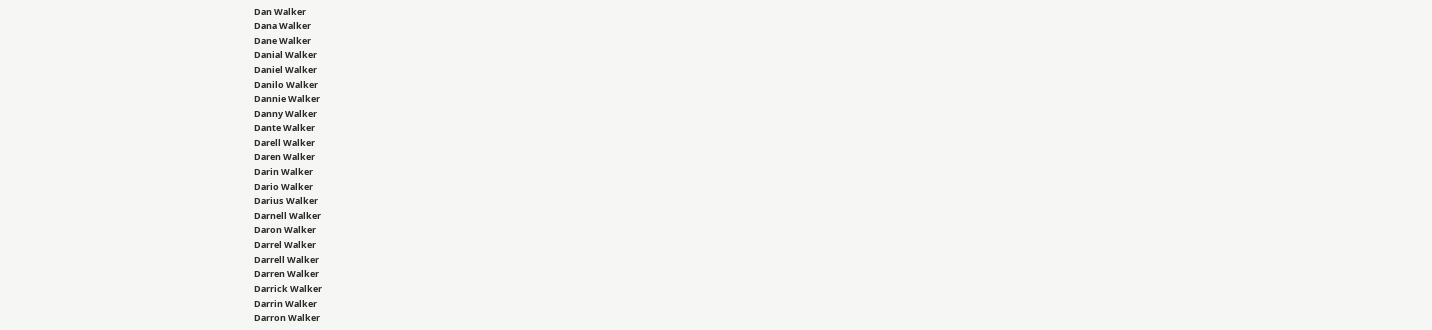Dan Walker
Dana Walker
Dane Walker
Danial Walker
Daniel Walker
Danilo Walker
Dannie Walker
Danny Walker
Dante Walker
Darell Walker
Daren Walker
Darin Walker
Dario Walker
Darius Walker
Darnell Walker
Daron Walker
Darrel Walker
Darrell Walker
Darren Walker
Darrick Walker
Darrin Walker
Darron Walker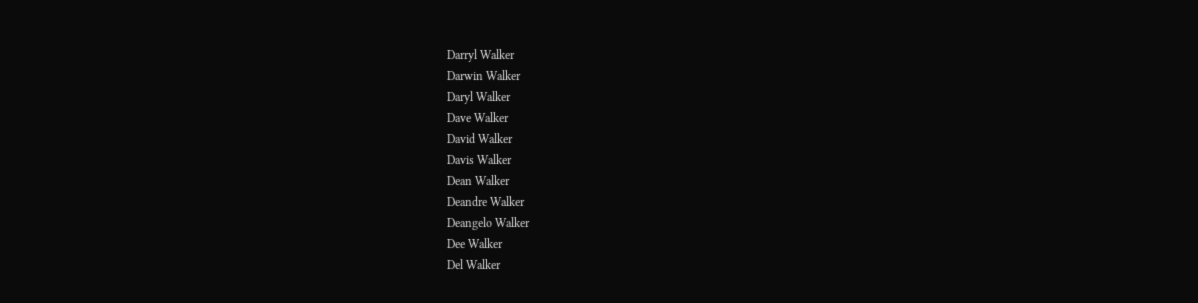Darryl Walker
Darwin Walker
Daryl Walker
Dave Walker
David Walker
Davis Walker
Dean Walker
Deandre Walker
Deangelo Walker
Dee Walker
Del Walker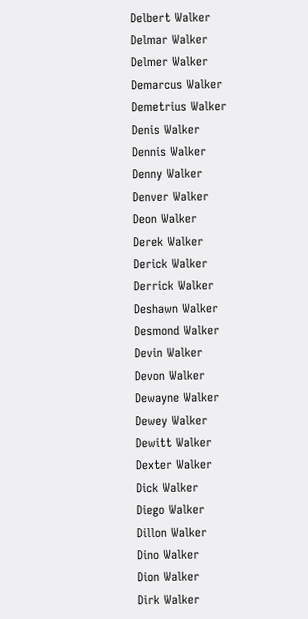Delbert Walker
Delmar Walker
Delmer Walker
Demarcus Walker
Demetrius Walker
Denis Walker
Dennis Walker
Denny Walker
Denver Walker
Deon Walker
Derek Walker
Derick Walker
Derrick Walker
Deshawn Walker
Desmond Walker
Devin Walker
Devon Walker
Dewayne Walker
Dewey Walker
Dewitt Walker
Dexter Walker
Dick Walker
Diego Walker
Dillon Walker
Dino Walker
Dion Walker
Dirk Walker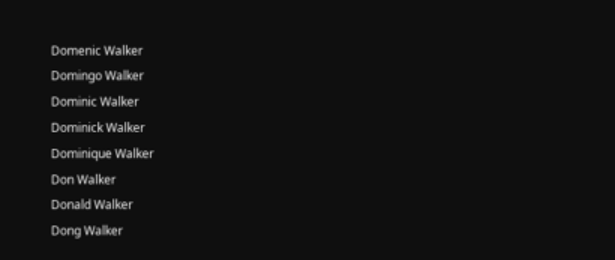Domenic Walker
Domingo Walker
Dominic Walker
Dominick Walker
Dominique Walker
Don Walker
Donald Walker
Dong Walker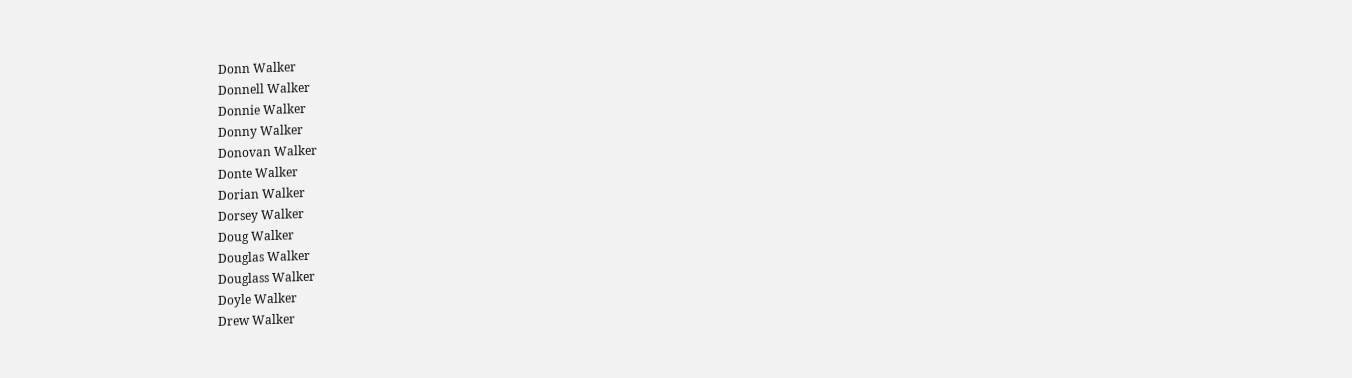Donn Walker
Donnell Walker
Donnie Walker
Donny Walker
Donovan Walker
Donte Walker
Dorian Walker
Dorsey Walker
Doug Walker
Douglas Walker
Douglass Walker
Doyle Walker
Drew Walker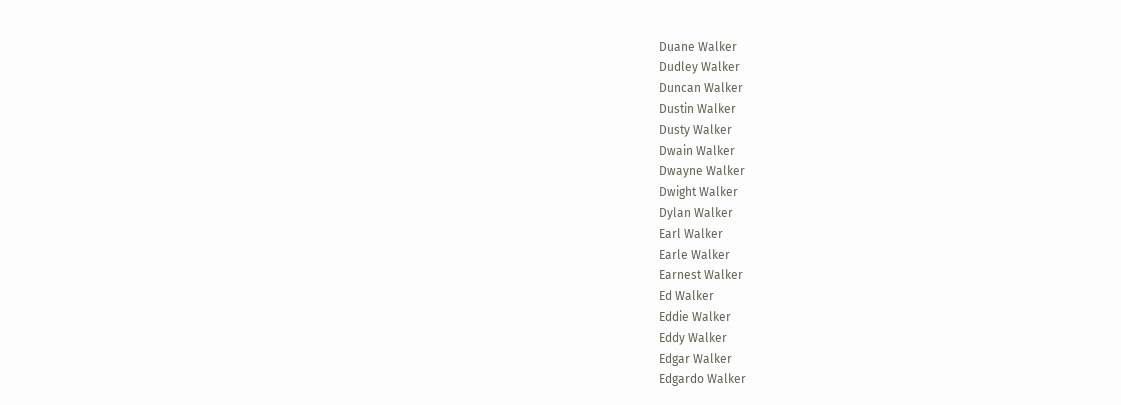Duane Walker
Dudley Walker
Duncan Walker
Dustin Walker
Dusty Walker
Dwain Walker
Dwayne Walker
Dwight Walker
Dylan Walker
Earl Walker
Earle Walker
Earnest Walker
Ed Walker
Eddie Walker
Eddy Walker
Edgar Walker
Edgardo Walker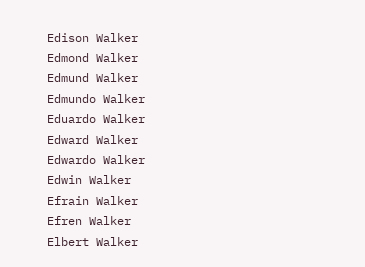Edison Walker
Edmond Walker
Edmund Walker
Edmundo Walker
Eduardo Walker
Edward Walker
Edwardo Walker
Edwin Walker
Efrain Walker
Efren Walker
Elbert Walker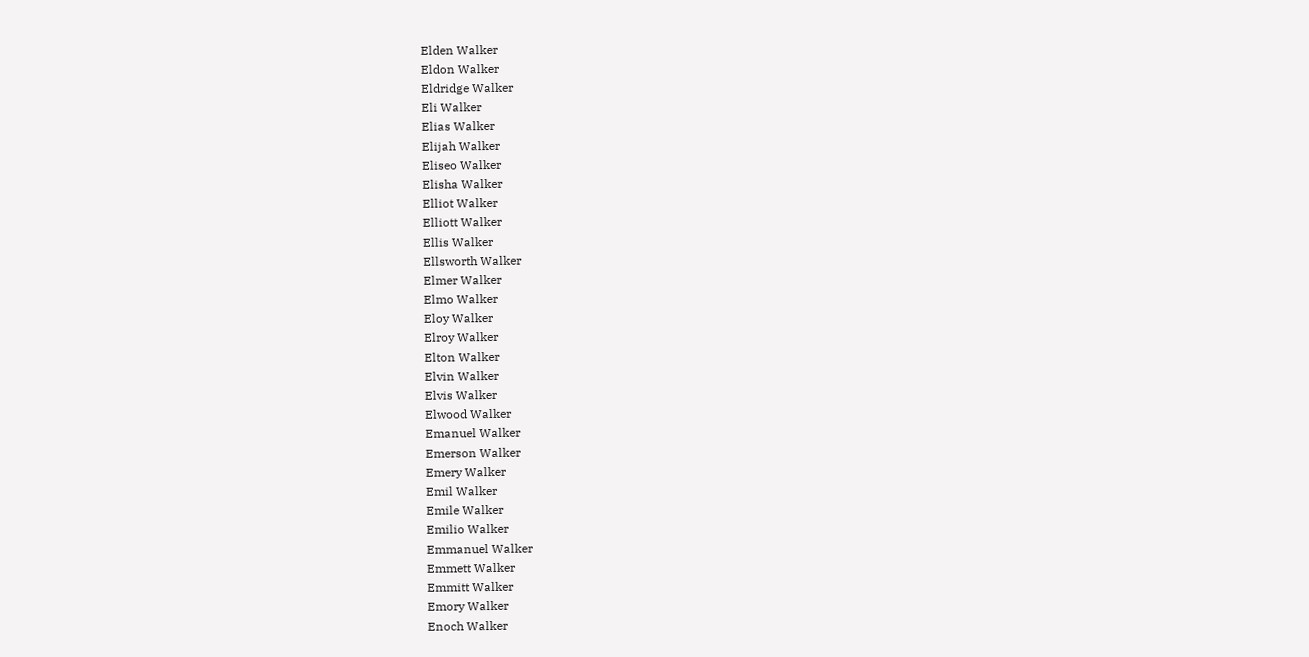Elden Walker
Eldon Walker
Eldridge Walker
Eli Walker
Elias Walker
Elijah Walker
Eliseo Walker
Elisha Walker
Elliot Walker
Elliott Walker
Ellis Walker
Ellsworth Walker
Elmer Walker
Elmo Walker
Eloy Walker
Elroy Walker
Elton Walker
Elvin Walker
Elvis Walker
Elwood Walker
Emanuel Walker
Emerson Walker
Emery Walker
Emil Walker
Emile Walker
Emilio Walker
Emmanuel Walker
Emmett Walker
Emmitt Walker
Emory Walker
Enoch Walker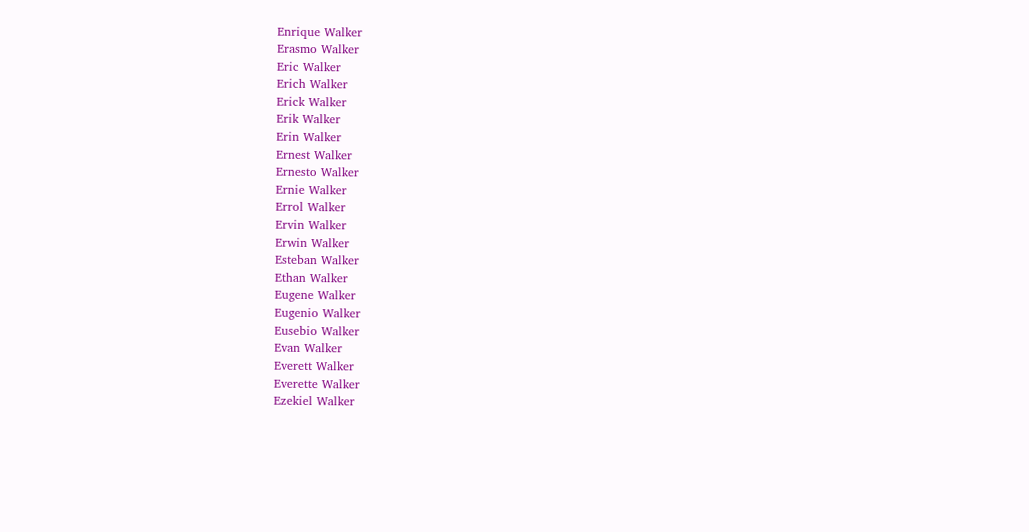Enrique Walker
Erasmo Walker
Eric Walker
Erich Walker
Erick Walker
Erik Walker
Erin Walker
Ernest Walker
Ernesto Walker
Ernie Walker
Errol Walker
Ervin Walker
Erwin Walker
Esteban Walker
Ethan Walker
Eugene Walker
Eugenio Walker
Eusebio Walker
Evan Walker
Everett Walker
Everette Walker
Ezekiel Walker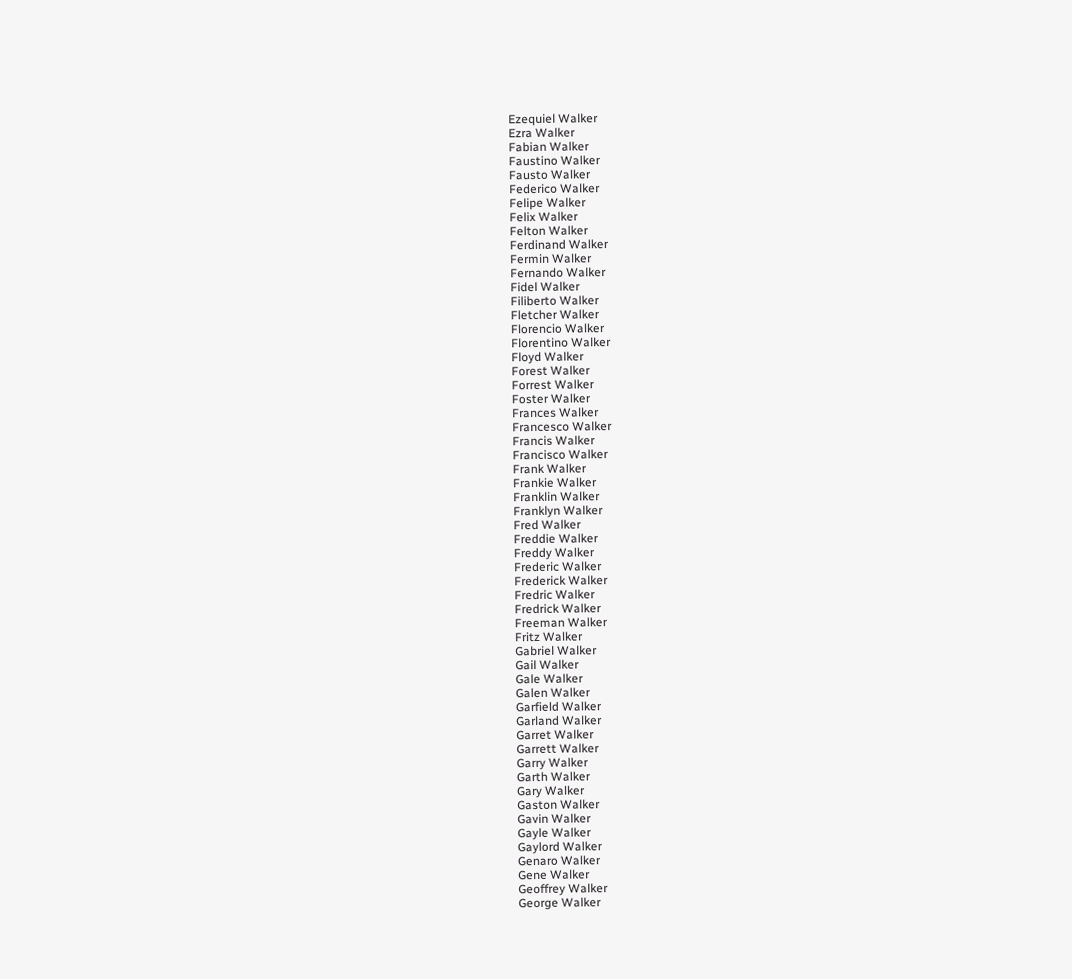Ezequiel Walker
Ezra Walker
Fabian Walker
Faustino Walker
Fausto Walker
Federico Walker
Felipe Walker
Felix Walker
Felton Walker
Ferdinand Walker
Fermin Walker
Fernando Walker
Fidel Walker
Filiberto Walker
Fletcher Walker
Florencio Walker
Florentino Walker
Floyd Walker
Forest Walker
Forrest Walker
Foster Walker
Frances Walker
Francesco Walker
Francis Walker
Francisco Walker
Frank Walker
Frankie Walker
Franklin Walker
Franklyn Walker
Fred Walker
Freddie Walker
Freddy Walker
Frederic Walker
Frederick Walker
Fredric Walker
Fredrick Walker
Freeman Walker
Fritz Walker
Gabriel Walker
Gail Walker
Gale Walker
Galen Walker
Garfield Walker
Garland Walker
Garret Walker
Garrett Walker
Garry Walker
Garth Walker
Gary Walker
Gaston Walker
Gavin Walker
Gayle Walker
Gaylord Walker
Genaro Walker
Gene Walker
Geoffrey Walker
George Walker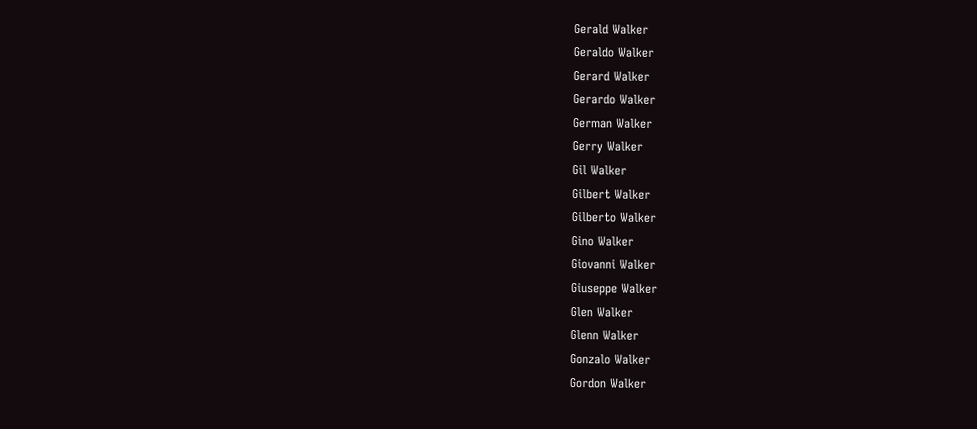Gerald Walker
Geraldo Walker
Gerard Walker
Gerardo Walker
German Walker
Gerry Walker
Gil Walker
Gilbert Walker
Gilberto Walker
Gino Walker
Giovanni Walker
Giuseppe Walker
Glen Walker
Glenn Walker
Gonzalo Walker
Gordon Walker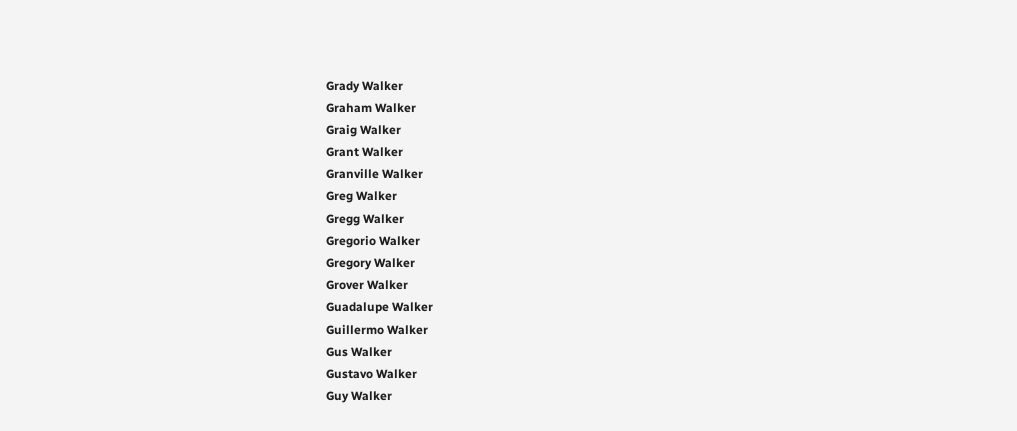Grady Walker
Graham Walker
Graig Walker
Grant Walker
Granville Walker
Greg Walker
Gregg Walker
Gregorio Walker
Gregory Walker
Grover Walker
Guadalupe Walker
Guillermo Walker
Gus Walker
Gustavo Walker
Guy Walker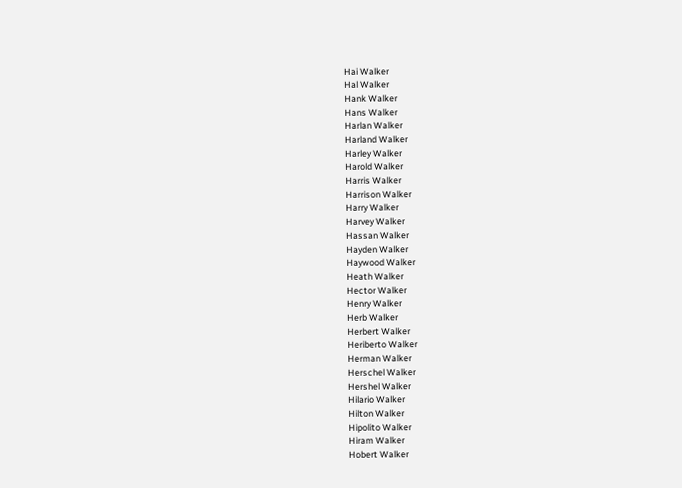Hai Walker
Hal Walker
Hank Walker
Hans Walker
Harlan Walker
Harland Walker
Harley Walker
Harold Walker
Harris Walker
Harrison Walker
Harry Walker
Harvey Walker
Hassan Walker
Hayden Walker
Haywood Walker
Heath Walker
Hector Walker
Henry Walker
Herb Walker
Herbert Walker
Heriberto Walker
Herman Walker
Herschel Walker
Hershel Walker
Hilario Walker
Hilton Walker
Hipolito Walker
Hiram Walker
Hobert Walker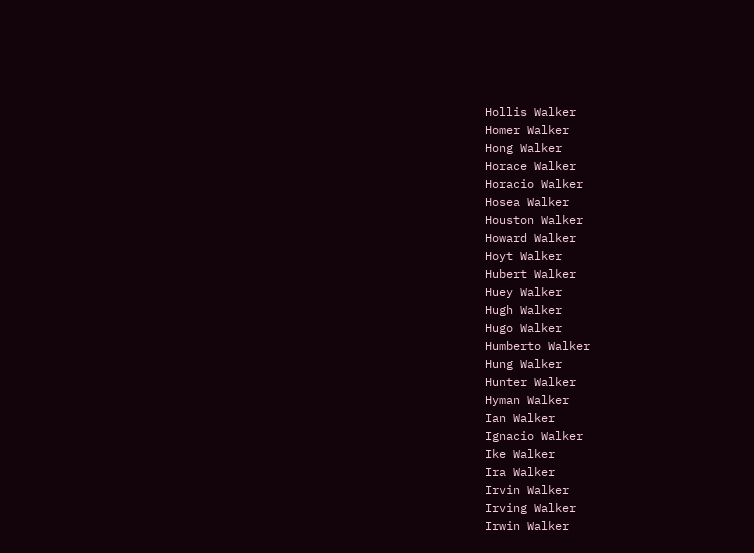Hollis Walker
Homer Walker
Hong Walker
Horace Walker
Horacio Walker
Hosea Walker
Houston Walker
Howard Walker
Hoyt Walker
Hubert Walker
Huey Walker
Hugh Walker
Hugo Walker
Humberto Walker
Hung Walker
Hunter Walker
Hyman Walker
Ian Walker
Ignacio Walker
Ike Walker
Ira Walker
Irvin Walker
Irving Walker
Irwin Walker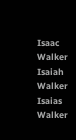Isaac Walker
Isaiah Walker
Isaias Walker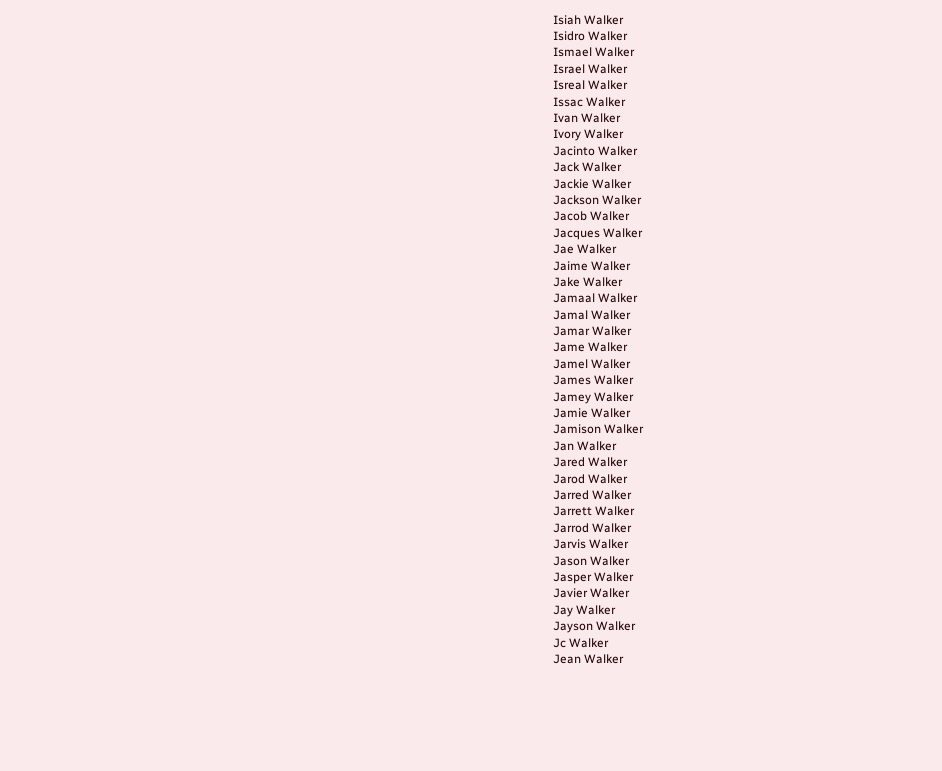Isiah Walker
Isidro Walker
Ismael Walker
Israel Walker
Isreal Walker
Issac Walker
Ivan Walker
Ivory Walker
Jacinto Walker
Jack Walker
Jackie Walker
Jackson Walker
Jacob Walker
Jacques Walker
Jae Walker
Jaime Walker
Jake Walker
Jamaal Walker
Jamal Walker
Jamar Walker
Jame Walker
Jamel Walker
James Walker
Jamey Walker
Jamie Walker
Jamison Walker
Jan Walker
Jared Walker
Jarod Walker
Jarred Walker
Jarrett Walker
Jarrod Walker
Jarvis Walker
Jason Walker
Jasper Walker
Javier Walker
Jay Walker
Jayson Walker
Jc Walker
Jean Walker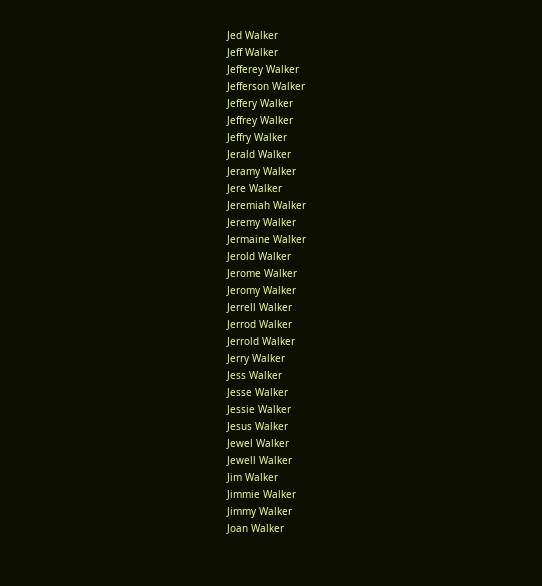Jed Walker
Jeff Walker
Jefferey Walker
Jefferson Walker
Jeffery Walker
Jeffrey Walker
Jeffry Walker
Jerald Walker
Jeramy Walker
Jere Walker
Jeremiah Walker
Jeremy Walker
Jermaine Walker
Jerold Walker
Jerome Walker
Jeromy Walker
Jerrell Walker
Jerrod Walker
Jerrold Walker
Jerry Walker
Jess Walker
Jesse Walker
Jessie Walker
Jesus Walker
Jewel Walker
Jewell Walker
Jim Walker
Jimmie Walker
Jimmy Walker
Joan Walker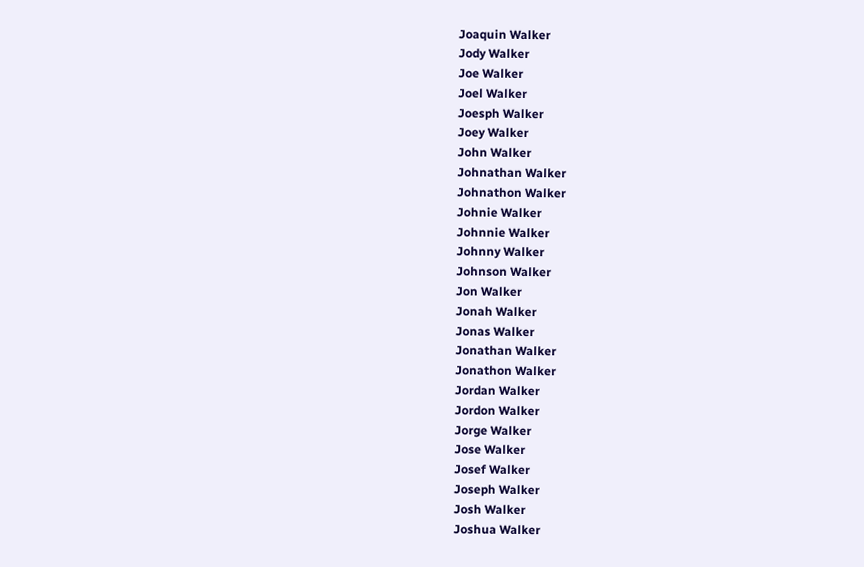Joaquin Walker
Jody Walker
Joe Walker
Joel Walker
Joesph Walker
Joey Walker
John Walker
Johnathan Walker
Johnathon Walker
Johnie Walker
Johnnie Walker
Johnny Walker
Johnson Walker
Jon Walker
Jonah Walker
Jonas Walker
Jonathan Walker
Jonathon Walker
Jordan Walker
Jordon Walker
Jorge Walker
Jose Walker
Josef Walker
Joseph Walker
Josh Walker
Joshua Walker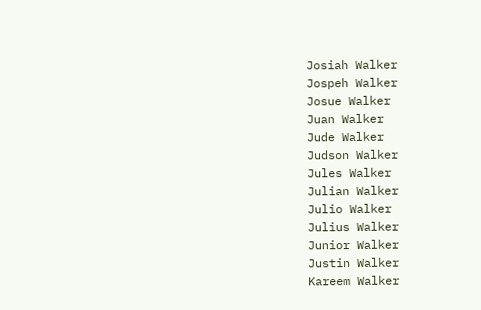Josiah Walker
Jospeh Walker
Josue Walker
Juan Walker
Jude Walker
Judson Walker
Jules Walker
Julian Walker
Julio Walker
Julius Walker
Junior Walker
Justin Walker
Kareem Walker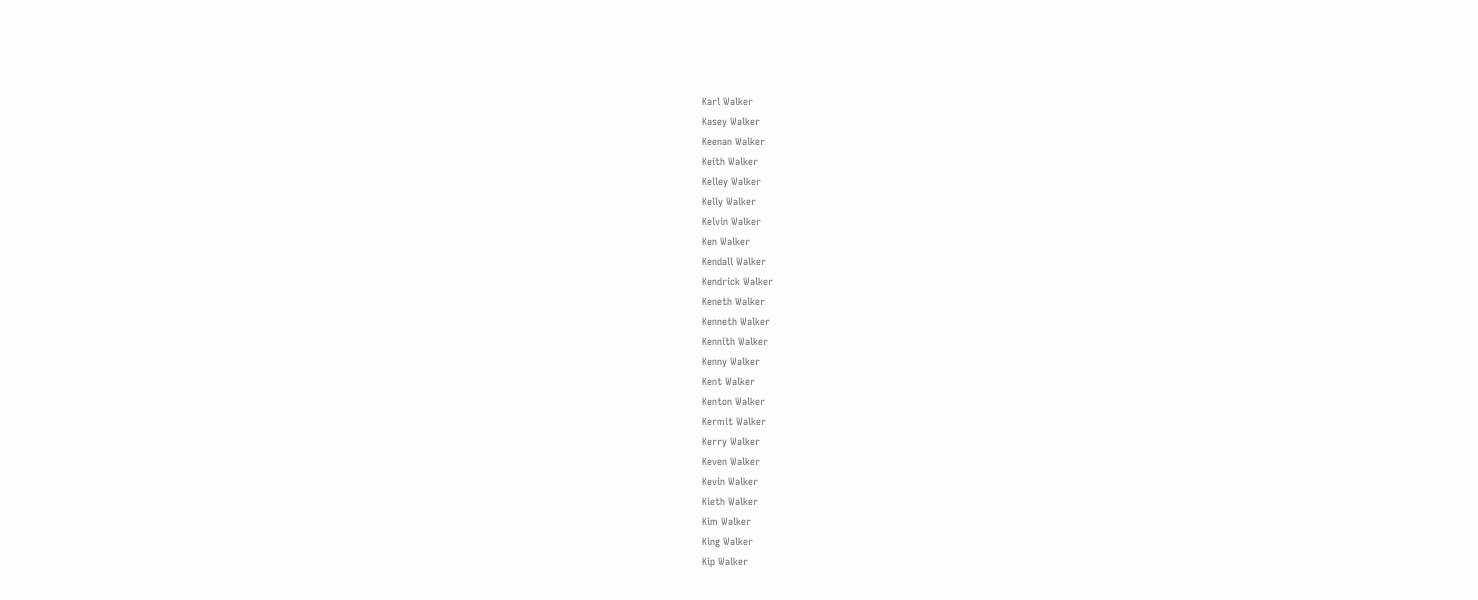Karl Walker
Kasey Walker
Keenan Walker
Keith Walker
Kelley Walker
Kelly Walker
Kelvin Walker
Ken Walker
Kendall Walker
Kendrick Walker
Keneth Walker
Kenneth Walker
Kennith Walker
Kenny Walker
Kent Walker
Kenton Walker
Kermit Walker
Kerry Walker
Keven Walker
Kevin Walker
Kieth Walker
Kim Walker
King Walker
Kip Walker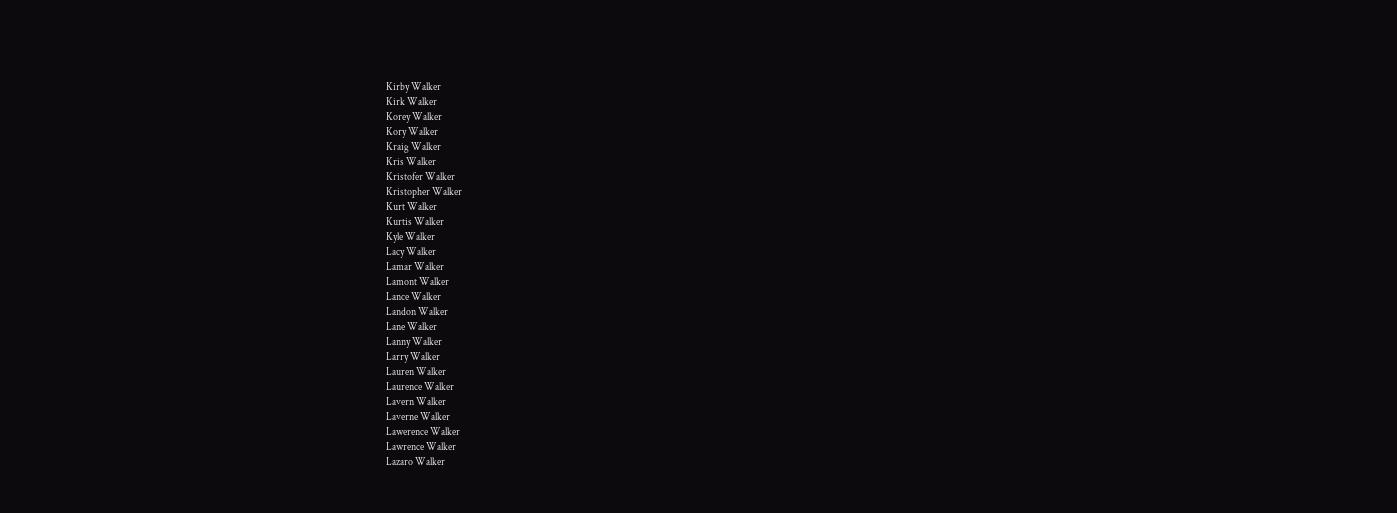Kirby Walker
Kirk Walker
Korey Walker
Kory Walker
Kraig Walker
Kris Walker
Kristofer Walker
Kristopher Walker
Kurt Walker
Kurtis Walker
Kyle Walker
Lacy Walker
Lamar Walker
Lamont Walker
Lance Walker
Landon Walker
Lane Walker
Lanny Walker
Larry Walker
Lauren Walker
Laurence Walker
Lavern Walker
Laverne Walker
Lawerence Walker
Lawrence Walker
Lazaro Walker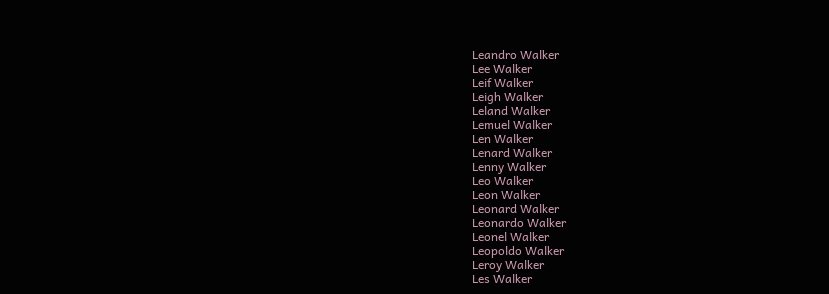Leandro Walker
Lee Walker
Leif Walker
Leigh Walker
Leland Walker
Lemuel Walker
Len Walker
Lenard Walker
Lenny Walker
Leo Walker
Leon Walker
Leonard Walker
Leonardo Walker
Leonel Walker
Leopoldo Walker
Leroy Walker
Les Walker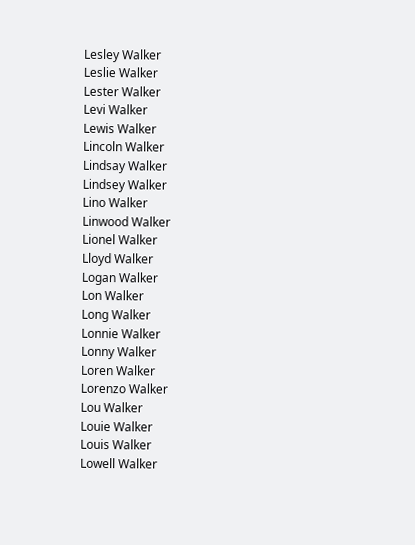Lesley Walker
Leslie Walker
Lester Walker
Levi Walker
Lewis Walker
Lincoln Walker
Lindsay Walker
Lindsey Walker
Lino Walker
Linwood Walker
Lionel Walker
Lloyd Walker
Logan Walker
Lon Walker
Long Walker
Lonnie Walker
Lonny Walker
Loren Walker
Lorenzo Walker
Lou Walker
Louie Walker
Louis Walker
Lowell Walker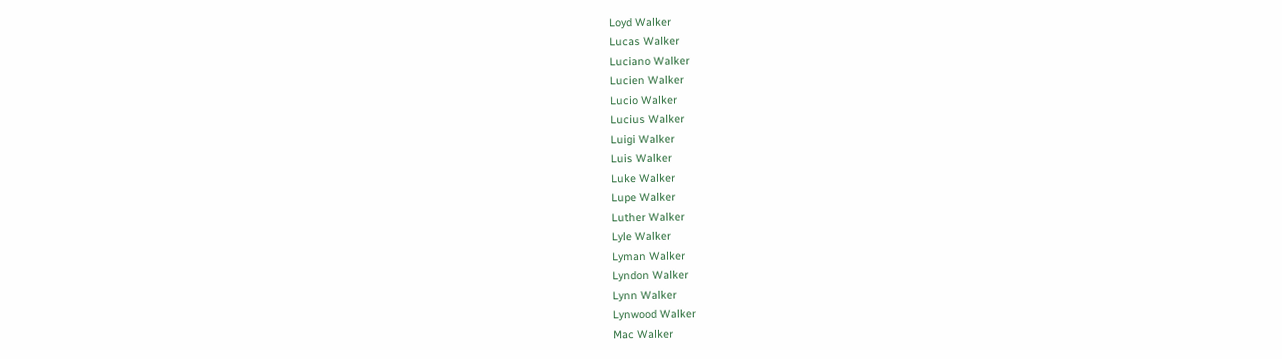Loyd Walker
Lucas Walker
Luciano Walker
Lucien Walker
Lucio Walker
Lucius Walker
Luigi Walker
Luis Walker
Luke Walker
Lupe Walker
Luther Walker
Lyle Walker
Lyman Walker
Lyndon Walker
Lynn Walker
Lynwood Walker
Mac Walker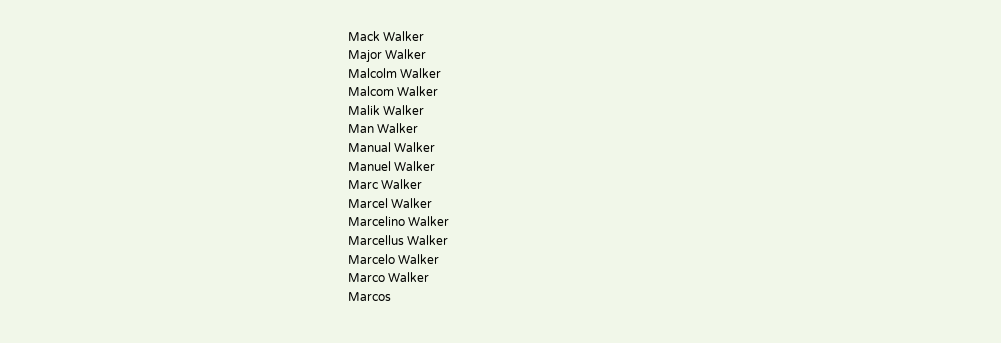Mack Walker
Major Walker
Malcolm Walker
Malcom Walker
Malik Walker
Man Walker
Manual Walker
Manuel Walker
Marc Walker
Marcel Walker
Marcelino Walker
Marcellus Walker
Marcelo Walker
Marco Walker
Marcos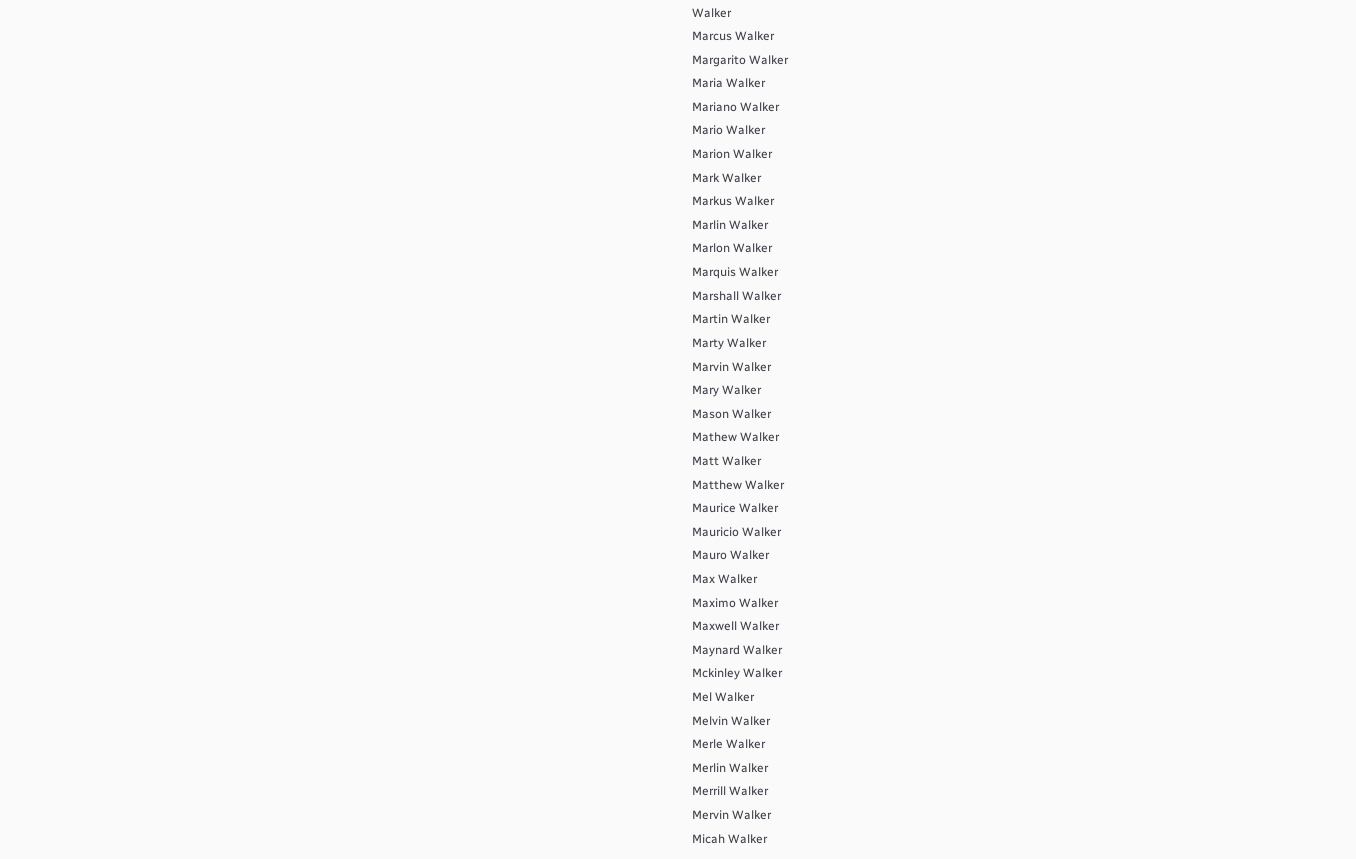Walker
Marcus Walker
Margarito Walker
Maria Walker
Mariano Walker
Mario Walker
Marion Walker
Mark Walker
Markus Walker
Marlin Walker
Marlon Walker
Marquis Walker
Marshall Walker
Martin Walker
Marty Walker
Marvin Walker
Mary Walker
Mason Walker
Mathew Walker
Matt Walker
Matthew Walker
Maurice Walker
Mauricio Walker
Mauro Walker
Max Walker
Maximo Walker
Maxwell Walker
Maynard Walker
Mckinley Walker
Mel Walker
Melvin Walker
Merle Walker
Merlin Walker
Merrill Walker
Mervin Walker
Micah Walker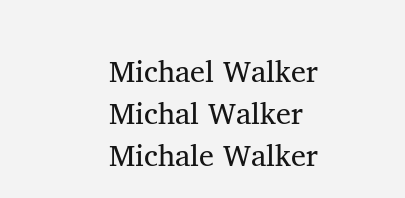Michael Walker
Michal Walker
Michale Walker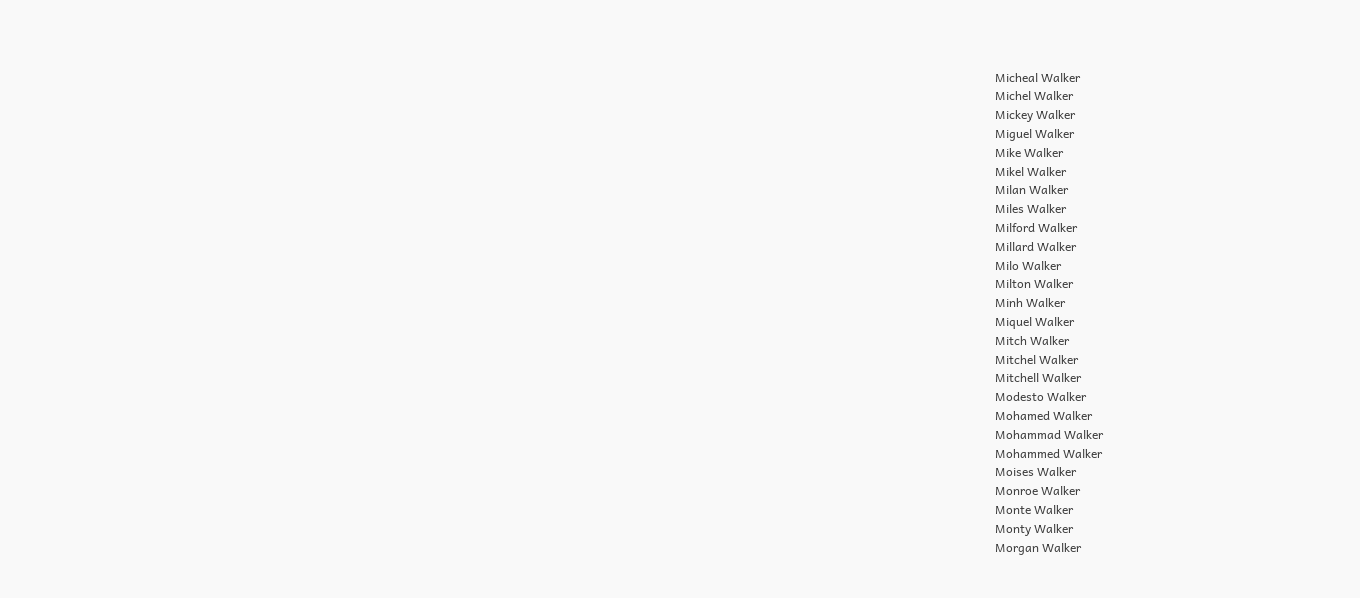Micheal Walker
Michel Walker
Mickey Walker
Miguel Walker
Mike Walker
Mikel Walker
Milan Walker
Miles Walker
Milford Walker
Millard Walker
Milo Walker
Milton Walker
Minh Walker
Miquel Walker
Mitch Walker
Mitchel Walker
Mitchell Walker
Modesto Walker
Mohamed Walker
Mohammad Walker
Mohammed Walker
Moises Walker
Monroe Walker
Monte Walker
Monty Walker
Morgan Walker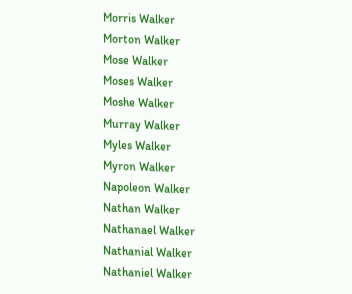Morris Walker
Morton Walker
Mose Walker
Moses Walker
Moshe Walker
Murray Walker
Myles Walker
Myron Walker
Napoleon Walker
Nathan Walker
Nathanael Walker
Nathanial Walker
Nathaniel Walker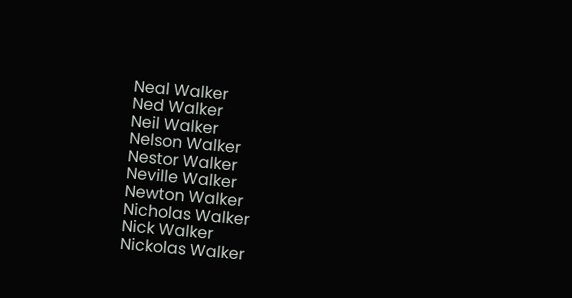Neal Walker
Ned Walker
Neil Walker
Nelson Walker
Nestor Walker
Neville Walker
Newton Walker
Nicholas Walker
Nick Walker
Nickolas Walker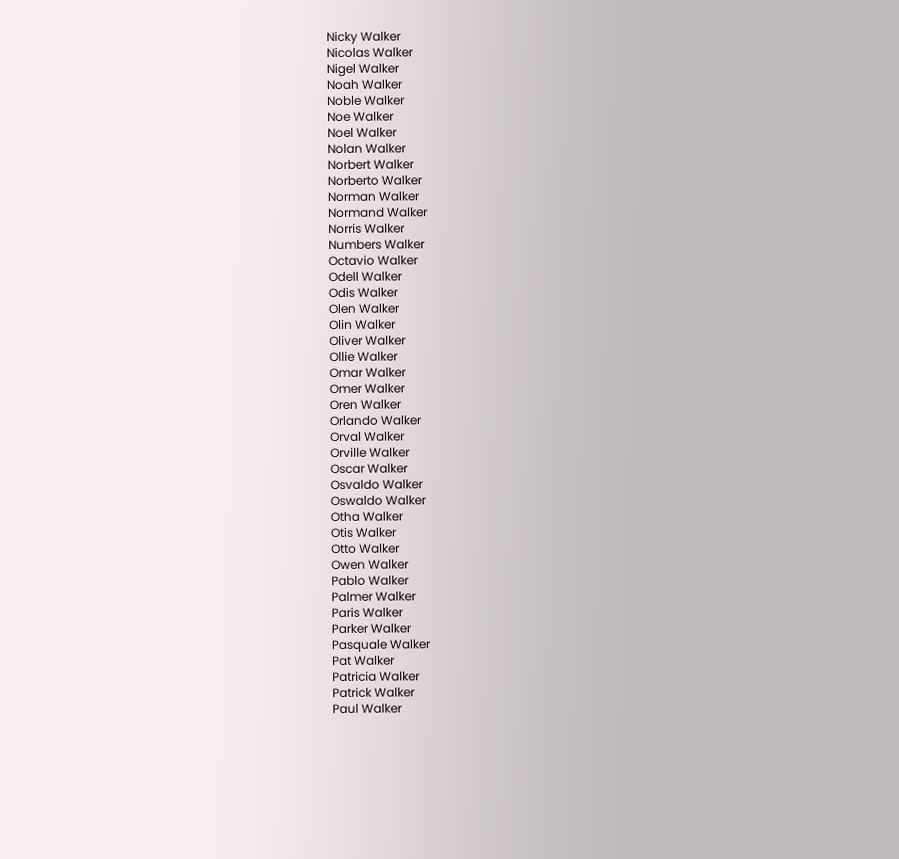Nicky Walker
Nicolas Walker
Nigel Walker
Noah Walker
Noble Walker
Noe Walker
Noel Walker
Nolan Walker
Norbert Walker
Norberto Walker
Norman Walker
Normand Walker
Norris Walker
Numbers Walker
Octavio Walker
Odell Walker
Odis Walker
Olen Walker
Olin Walker
Oliver Walker
Ollie Walker
Omar Walker
Omer Walker
Oren Walker
Orlando Walker
Orval Walker
Orville Walker
Oscar Walker
Osvaldo Walker
Oswaldo Walker
Otha Walker
Otis Walker
Otto Walker
Owen Walker
Pablo Walker
Palmer Walker
Paris Walker
Parker Walker
Pasquale Walker
Pat Walker
Patricia Walker
Patrick Walker
Paul Walker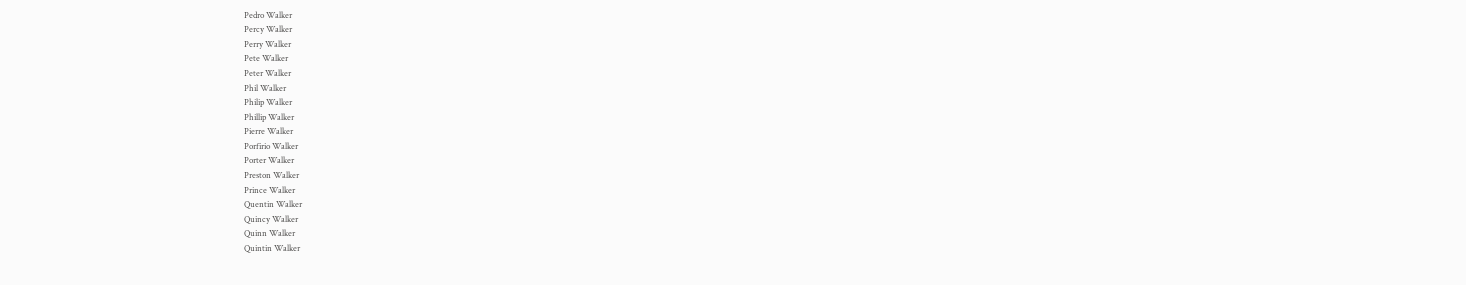Pedro Walker
Percy Walker
Perry Walker
Pete Walker
Peter Walker
Phil Walker
Philip Walker
Phillip Walker
Pierre Walker
Porfirio Walker
Porter Walker
Preston Walker
Prince Walker
Quentin Walker
Quincy Walker
Quinn Walker
Quintin Walker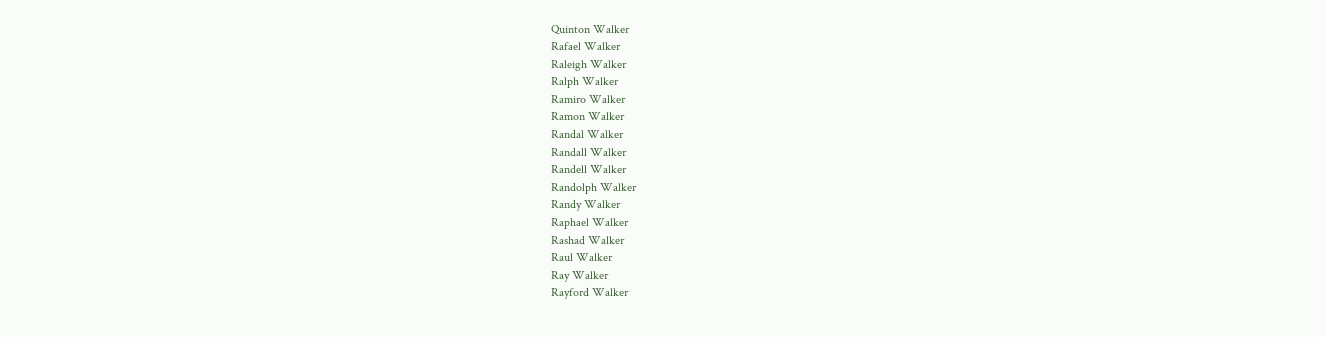Quinton Walker
Rafael Walker
Raleigh Walker
Ralph Walker
Ramiro Walker
Ramon Walker
Randal Walker
Randall Walker
Randell Walker
Randolph Walker
Randy Walker
Raphael Walker
Rashad Walker
Raul Walker
Ray Walker
Rayford Walker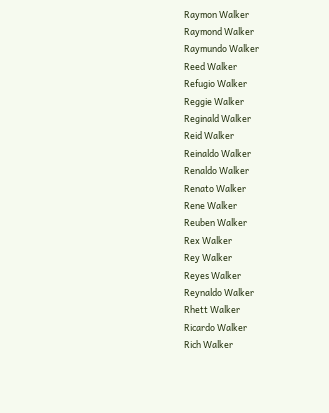Raymon Walker
Raymond Walker
Raymundo Walker
Reed Walker
Refugio Walker
Reggie Walker
Reginald Walker
Reid Walker
Reinaldo Walker
Renaldo Walker
Renato Walker
Rene Walker
Reuben Walker
Rex Walker
Rey Walker
Reyes Walker
Reynaldo Walker
Rhett Walker
Ricardo Walker
Rich Walker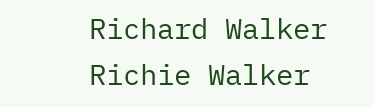Richard Walker
Richie Walker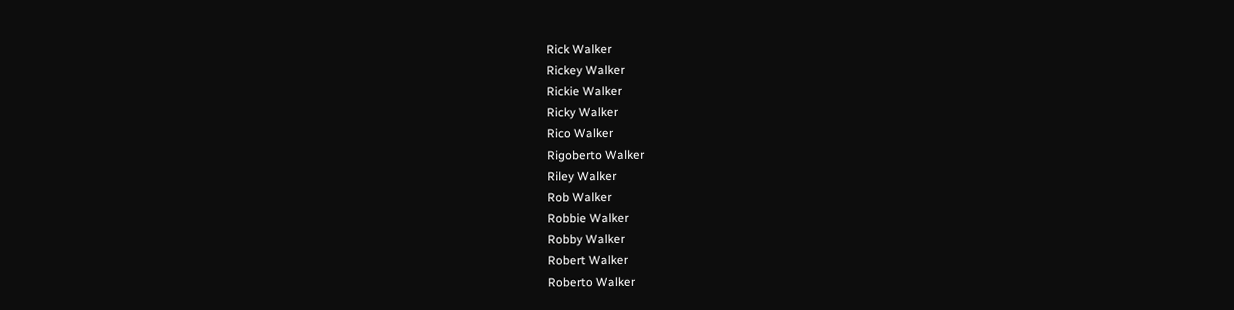Rick Walker
Rickey Walker
Rickie Walker
Ricky Walker
Rico Walker
Rigoberto Walker
Riley Walker
Rob Walker
Robbie Walker
Robby Walker
Robert Walker
Roberto Walker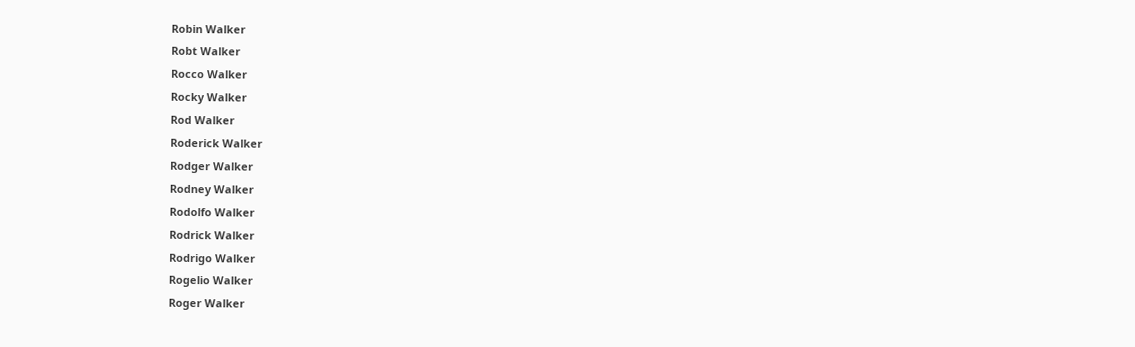Robin Walker
Robt Walker
Rocco Walker
Rocky Walker
Rod Walker
Roderick Walker
Rodger Walker
Rodney Walker
Rodolfo Walker
Rodrick Walker
Rodrigo Walker
Rogelio Walker
Roger Walker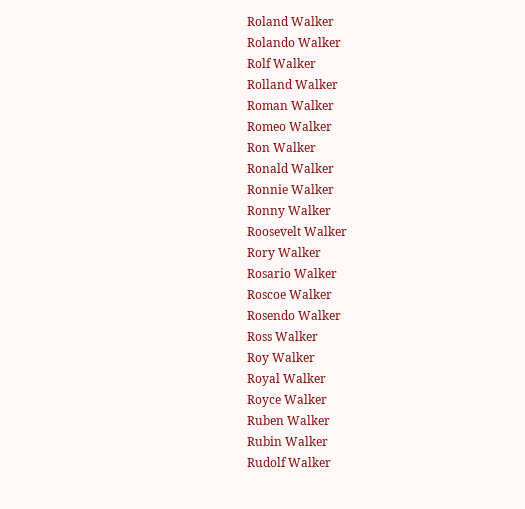Roland Walker
Rolando Walker
Rolf Walker
Rolland Walker
Roman Walker
Romeo Walker
Ron Walker
Ronald Walker
Ronnie Walker
Ronny Walker
Roosevelt Walker
Rory Walker
Rosario Walker
Roscoe Walker
Rosendo Walker
Ross Walker
Roy Walker
Royal Walker
Royce Walker
Ruben Walker
Rubin Walker
Rudolf Walker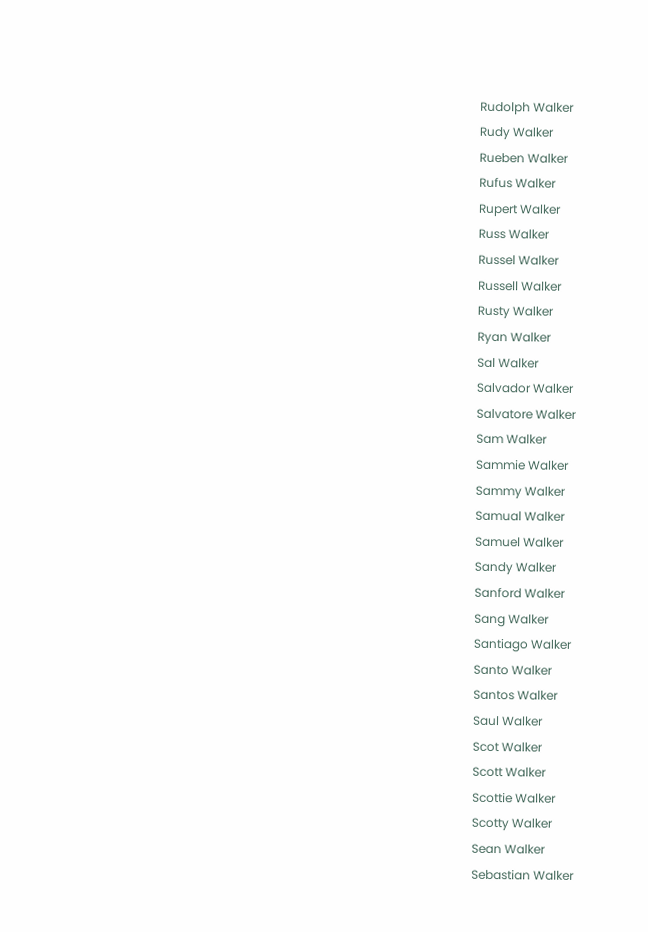Rudolph Walker
Rudy Walker
Rueben Walker
Rufus Walker
Rupert Walker
Russ Walker
Russel Walker
Russell Walker
Rusty Walker
Ryan Walker
Sal Walker
Salvador Walker
Salvatore Walker
Sam Walker
Sammie Walker
Sammy Walker
Samual Walker
Samuel Walker
Sandy Walker
Sanford Walker
Sang Walker
Santiago Walker
Santo Walker
Santos Walker
Saul Walker
Scot Walker
Scott Walker
Scottie Walker
Scotty Walker
Sean Walker
Sebastian Walker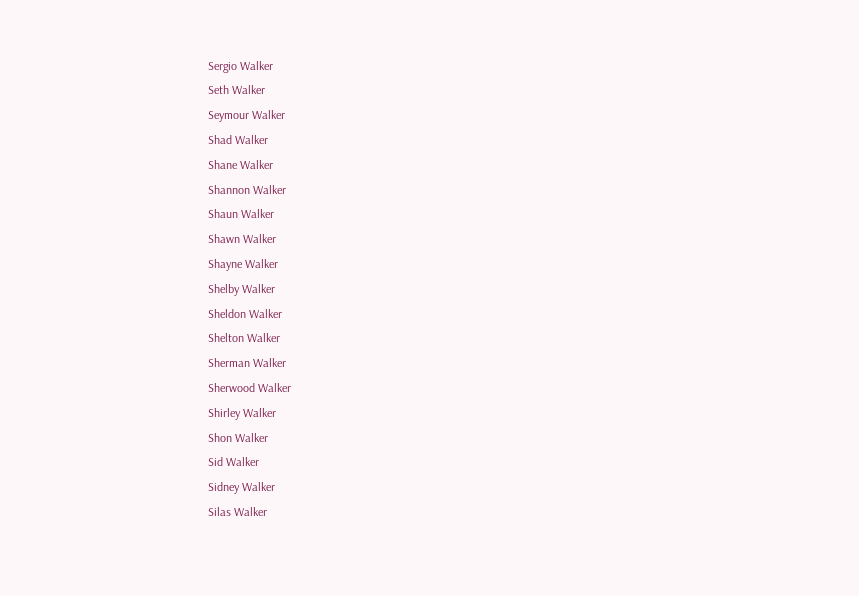Sergio Walker
Seth Walker
Seymour Walker
Shad Walker
Shane Walker
Shannon Walker
Shaun Walker
Shawn Walker
Shayne Walker
Shelby Walker
Sheldon Walker
Shelton Walker
Sherman Walker
Sherwood Walker
Shirley Walker
Shon Walker
Sid Walker
Sidney Walker
Silas Walker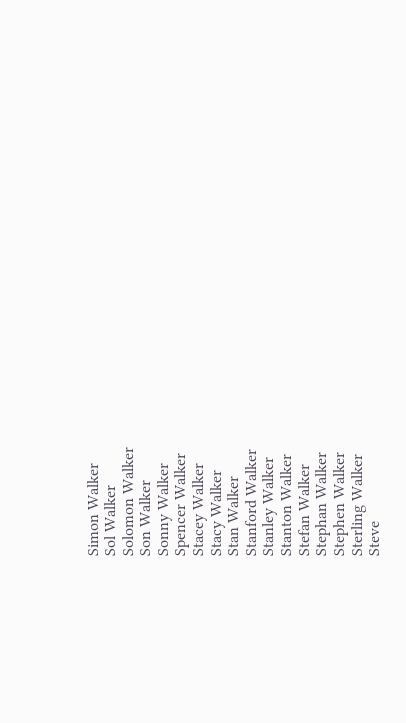Simon Walker
Sol Walker
Solomon Walker
Son Walker
Sonny Walker
Spencer Walker
Stacey Walker
Stacy Walker
Stan Walker
Stanford Walker
Stanley Walker
Stanton Walker
Stefan Walker
Stephan Walker
Stephen Walker
Sterling Walker
Steve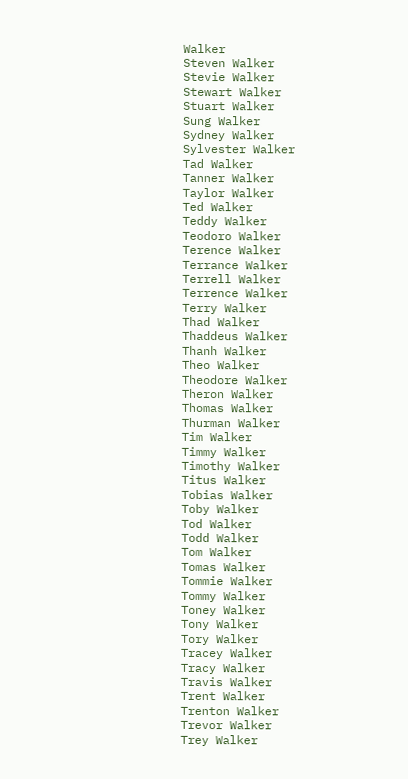Walker
Steven Walker
Stevie Walker
Stewart Walker
Stuart Walker
Sung Walker
Sydney Walker
Sylvester Walker
Tad Walker
Tanner Walker
Taylor Walker
Ted Walker
Teddy Walker
Teodoro Walker
Terence Walker
Terrance Walker
Terrell Walker
Terrence Walker
Terry Walker
Thad Walker
Thaddeus Walker
Thanh Walker
Theo Walker
Theodore Walker
Theron Walker
Thomas Walker
Thurman Walker
Tim Walker
Timmy Walker
Timothy Walker
Titus Walker
Tobias Walker
Toby Walker
Tod Walker
Todd Walker
Tom Walker
Tomas Walker
Tommie Walker
Tommy Walker
Toney Walker
Tony Walker
Tory Walker
Tracey Walker
Tracy Walker
Travis Walker
Trent Walker
Trenton Walker
Trevor Walker
Trey Walker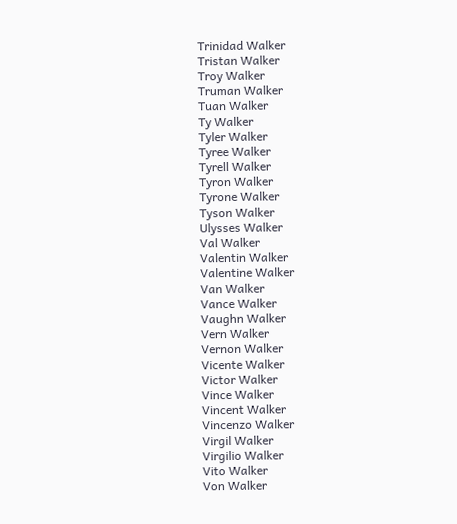Trinidad Walker
Tristan Walker
Troy Walker
Truman Walker
Tuan Walker
Ty Walker
Tyler Walker
Tyree Walker
Tyrell Walker
Tyron Walker
Tyrone Walker
Tyson Walker
Ulysses Walker
Val Walker
Valentin Walker
Valentine Walker
Van Walker
Vance Walker
Vaughn Walker
Vern Walker
Vernon Walker
Vicente Walker
Victor Walker
Vince Walker
Vincent Walker
Vincenzo Walker
Virgil Walker
Virgilio Walker
Vito Walker
Von Walker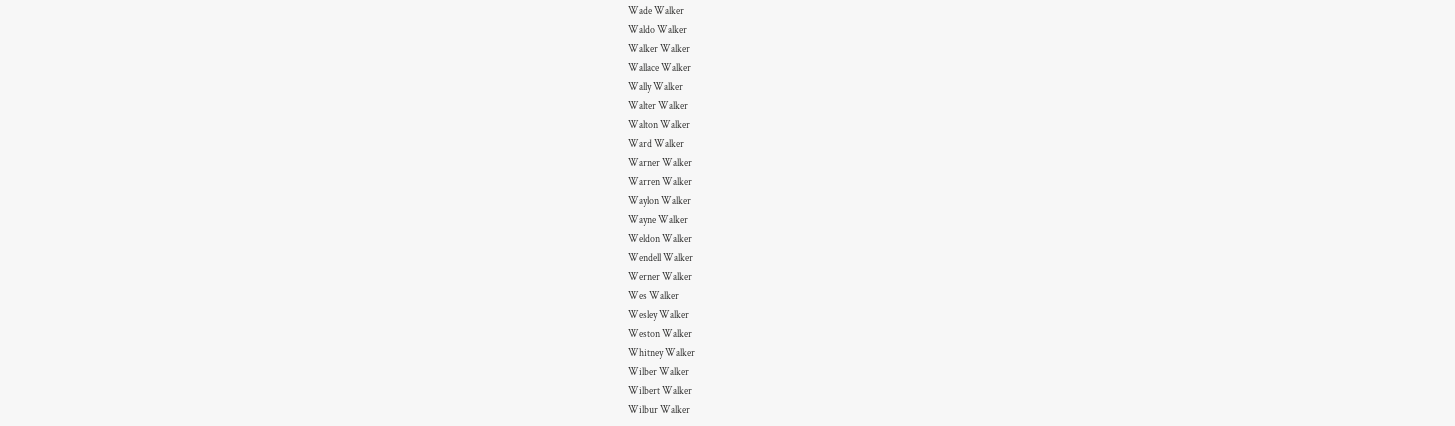Wade Walker
Waldo Walker
Walker Walker
Wallace Walker
Wally Walker
Walter Walker
Walton Walker
Ward Walker
Warner Walker
Warren Walker
Waylon Walker
Wayne Walker
Weldon Walker
Wendell Walker
Werner Walker
Wes Walker
Wesley Walker
Weston Walker
Whitney Walker
Wilber Walker
Wilbert Walker
Wilbur Walker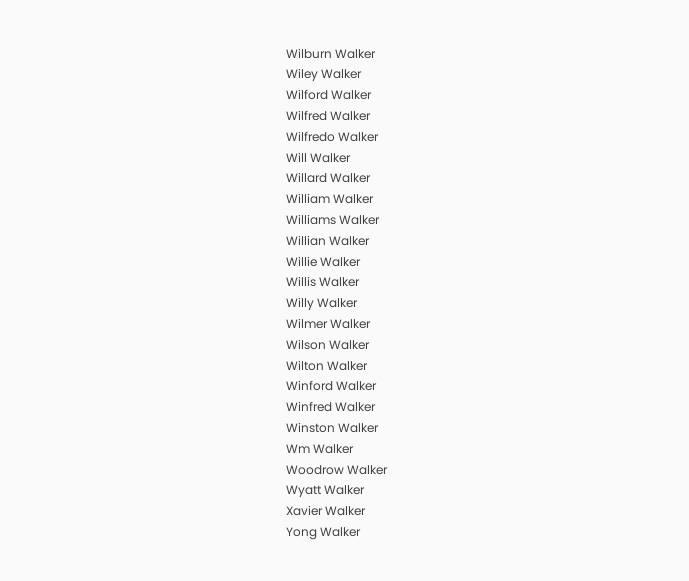Wilburn Walker
Wiley Walker
Wilford Walker
Wilfred Walker
Wilfredo Walker
Will Walker
Willard Walker
William Walker
Williams Walker
Willian Walker
Willie Walker
Willis Walker
Willy Walker
Wilmer Walker
Wilson Walker
Wilton Walker
Winford Walker
Winfred Walker
Winston Walker
Wm Walker
Woodrow Walker
Wyatt Walker
Xavier Walker
Yong Walker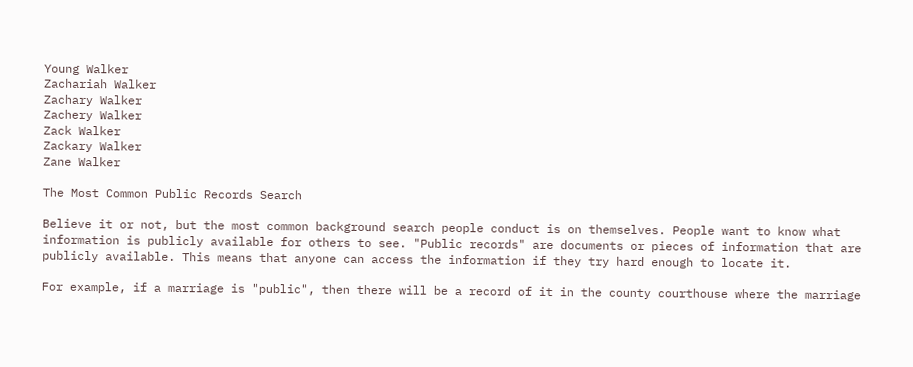Young Walker
Zachariah Walker
Zachary Walker
Zachery Walker
Zack Walker
Zackary Walker
Zane Walker

The Most Common Public Records Search

Believe it or not, but the most common background search people conduct is on themselves. People want to know what information is publicly available for others to see. "Public records" are documents or pieces of information that are publicly available. This means that anyone can access the information if they try hard enough to locate it.

For example, if a marriage is "public", then there will be a record of it in the county courthouse where the marriage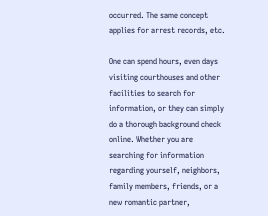occurred. The same concept applies for arrest records, etc.

One can spend hours, even days visiting courthouses and other facilities to search for information, or they can simply do a thorough background check online. Whether you are searching for information regarding yourself, neighbors, family members, friends, or a new romantic partner,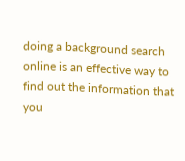doing a background search online is an effective way to find out the information that you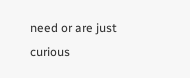need or are just curious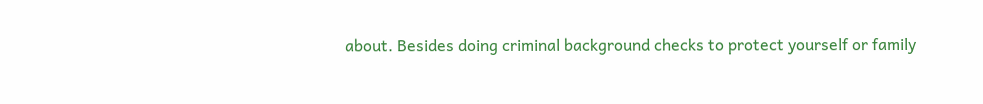about. Besides doing criminal background checks to protect yourself or family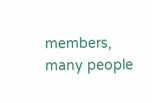members, many people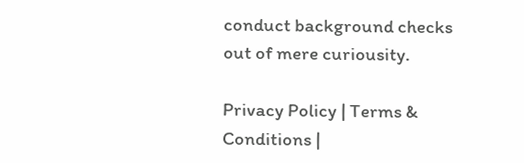conduct background checks out of mere curiousity.

Privacy Policy | Terms & Conditions |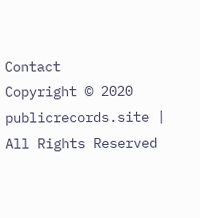Contact
Copyright © 2020 publicrecords.site | All Rights Reserved